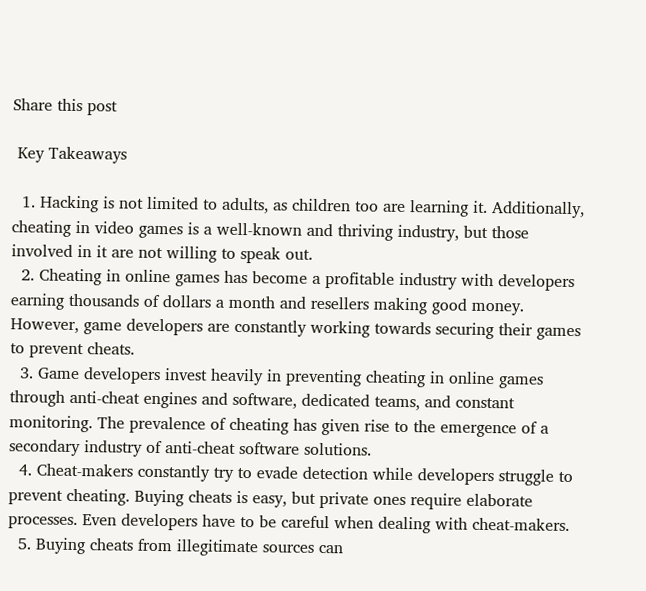Share this post

 Key Takeaways

  1. Hacking is not limited to adults, as children too are learning it. Additionally, cheating in video games is a well-known and thriving industry, but those involved in it are not willing to speak out.
  2. Cheating in online games has become a profitable industry with developers earning thousands of dollars a month and resellers making good money. However, game developers are constantly working towards securing their games to prevent cheats.
  3. Game developers invest heavily in preventing cheating in online games through anti-cheat engines and software, dedicated teams, and constant monitoring. The prevalence of cheating has given rise to the emergence of a secondary industry of anti-cheat software solutions.
  4. Cheat-makers constantly try to evade detection while developers struggle to prevent cheating. Buying cheats is easy, but private ones require elaborate processes. Even developers have to be careful when dealing with cheat-makers.
  5. Buying cheats from illegitimate sources can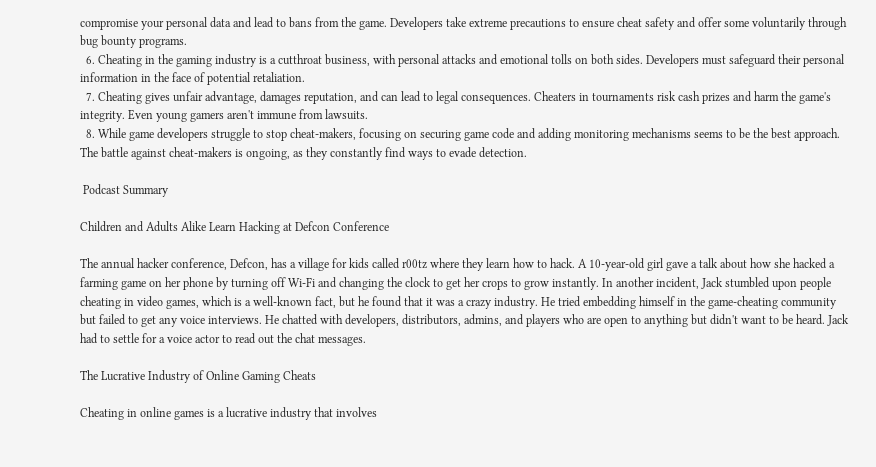compromise your personal data and lead to bans from the game. Developers take extreme precautions to ensure cheat safety and offer some voluntarily through bug bounty programs.
  6. Cheating in the gaming industry is a cutthroat business, with personal attacks and emotional tolls on both sides. Developers must safeguard their personal information in the face of potential retaliation.
  7. Cheating gives unfair advantage, damages reputation, and can lead to legal consequences. Cheaters in tournaments risk cash prizes and harm the game's integrity. Even young gamers aren't immune from lawsuits.
  8. While game developers struggle to stop cheat-makers, focusing on securing game code and adding monitoring mechanisms seems to be the best approach. The battle against cheat-makers is ongoing, as they constantly find ways to evade detection.

 Podcast Summary

Children and Adults Alike Learn Hacking at Defcon Conference

The annual hacker conference, Defcon, has a village for kids called r00tz where they learn how to hack. A 10-year-old girl gave a talk about how she hacked a farming game on her phone by turning off Wi-Fi and changing the clock to get her crops to grow instantly. In another incident, Jack stumbled upon people cheating in video games, which is a well-known fact, but he found that it was a crazy industry. He tried embedding himself in the game-cheating community but failed to get any voice interviews. He chatted with developers, distributors, admins, and players who are open to anything but didn't want to be heard. Jack had to settle for a voice actor to read out the chat messages.

The Lucrative Industry of Online Gaming Cheats

Cheating in online games is a lucrative industry that involves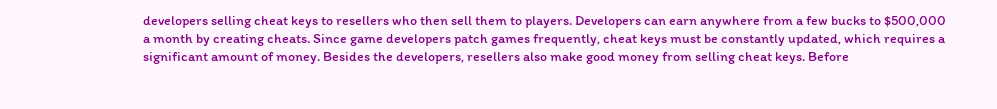developers selling cheat keys to resellers who then sell them to players. Developers can earn anywhere from a few bucks to $500,000 a month by creating cheats. Since game developers patch games frequently, cheat keys must be constantly updated, which requires a significant amount of money. Besides the developers, resellers also make good money from selling cheat keys. Before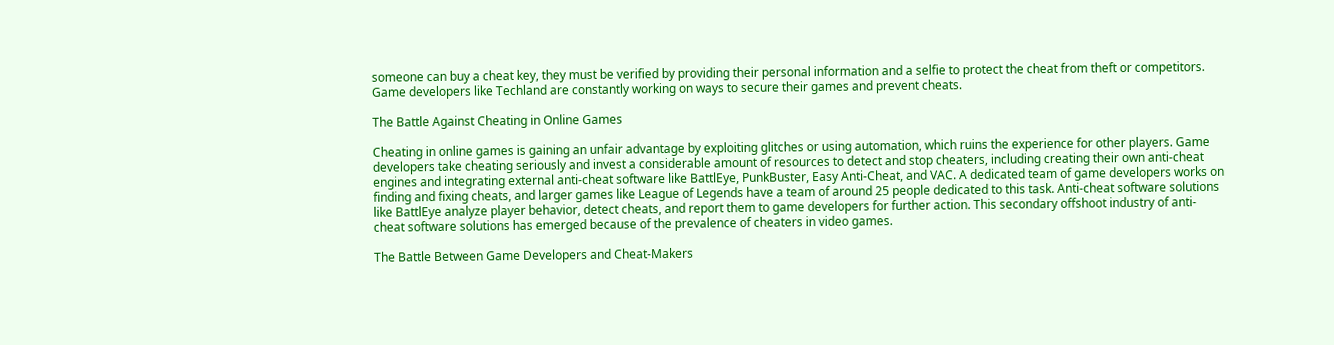someone can buy a cheat key, they must be verified by providing their personal information and a selfie to protect the cheat from theft or competitors. Game developers like Techland are constantly working on ways to secure their games and prevent cheats.

The Battle Against Cheating in Online Games

Cheating in online games is gaining an unfair advantage by exploiting glitches or using automation, which ruins the experience for other players. Game developers take cheating seriously and invest a considerable amount of resources to detect and stop cheaters, including creating their own anti-cheat engines and integrating external anti-cheat software like BattlEye, PunkBuster, Easy Anti-Cheat, and VAC. A dedicated team of game developers works on finding and fixing cheats, and larger games like League of Legends have a team of around 25 people dedicated to this task. Anti-cheat software solutions like BattlEye analyze player behavior, detect cheats, and report them to game developers for further action. This secondary offshoot industry of anti-cheat software solutions has emerged because of the prevalence of cheaters in video games.

The Battle Between Game Developers and Cheat-Makers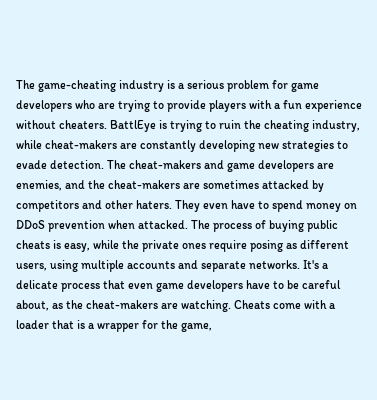The game-cheating industry is a serious problem for game developers who are trying to provide players with a fun experience without cheaters. BattlEye is trying to ruin the cheating industry, while cheat-makers are constantly developing new strategies to evade detection. The cheat-makers and game developers are enemies, and the cheat-makers are sometimes attacked by competitors and other haters. They even have to spend money on DDoS prevention when attacked. The process of buying public cheats is easy, while the private ones require posing as different users, using multiple accounts and separate networks. It's a delicate process that even game developers have to be careful about, as the cheat-makers are watching. Cheats come with a loader that is a wrapper for the game,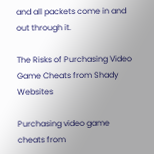and all packets come in and out through it.

The Risks of Purchasing Video Game Cheats from Shady Websites

Purchasing video game cheats from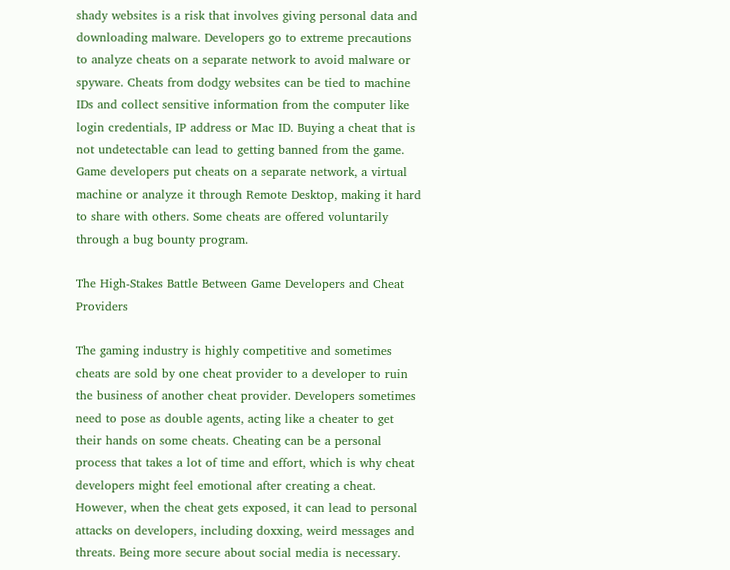shady websites is a risk that involves giving personal data and downloading malware. Developers go to extreme precautions to analyze cheats on a separate network to avoid malware or spyware. Cheats from dodgy websites can be tied to machine IDs and collect sensitive information from the computer like login credentials, IP address or Mac ID. Buying a cheat that is not undetectable can lead to getting banned from the game. Game developers put cheats on a separate network, a virtual machine or analyze it through Remote Desktop, making it hard to share with others. Some cheats are offered voluntarily through a bug bounty program.

The High-Stakes Battle Between Game Developers and Cheat Providers

The gaming industry is highly competitive and sometimes cheats are sold by one cheat provider to a developer to ruin the business of another cheat provider. Developers sometimes need to pose as double agents, acting like a cheater to get their hands on some cheats. Cheating can be a personal process that takes a lot of time and effort, which is why cheat developers might feel emotional after creating a cheat. However, when the cheat gets exposed, it can lead to personal attacks on developers, including doxxing, weird messages and threats. Being more secure about social media is necessary.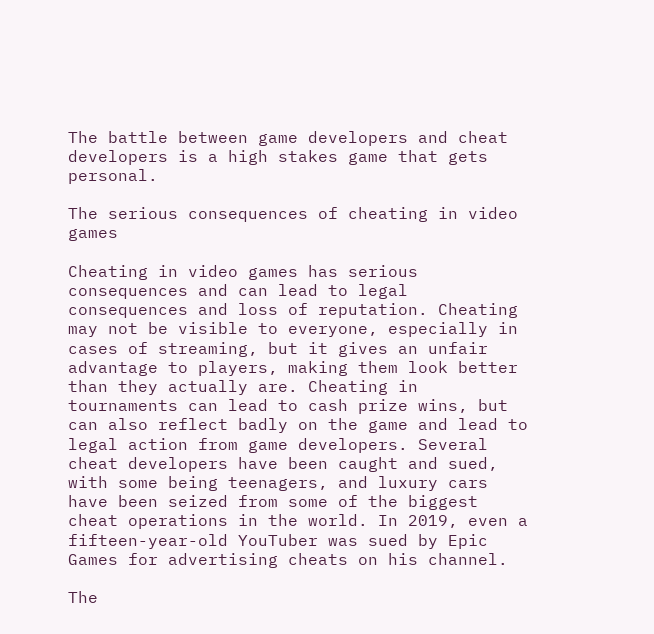The battle between game developers and cheat developers is a high stakes game that gets personal.

The serious consequences of cheating in video games

Cheating in video games has serious consequences and can lead to legal consequences and loss of reputation. Cheating may not be visible to everyone, especially in cases of streaming, but it gives an unfair advantage to players, making them look better than they actually are. Cheating in tournaments can lead to cash prize wins, but can also reflect badly on the game and lead to legal action from game developers. Several cheat developers have been caught and sued, with some being teenagers, and luxury cars have been seized from some of the biggest cheat operations in the world. In 2019, even a fifteen-year-old YouTuber was sued by Epic Games for advertising cheats on his channel.

The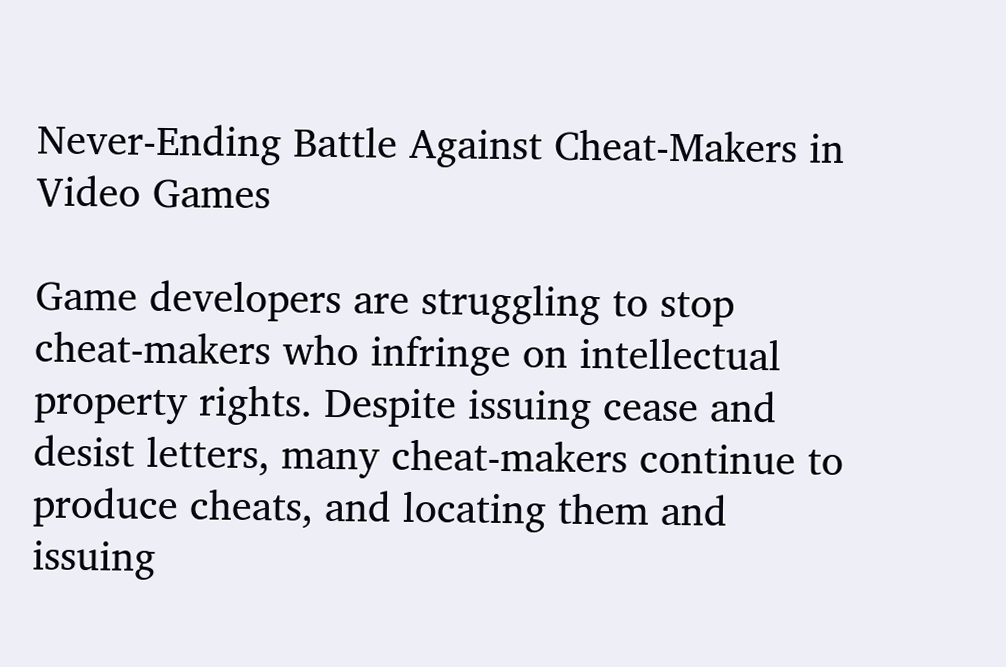Never-Ending Battle Against Cheat-Makers in Video Games

Game developers are struggling to stop cheat-makers who infringe on intellectual property rights. Despite issuing cease and desist letters, many cheat-makers continue to produce cheats, and locating them and issuing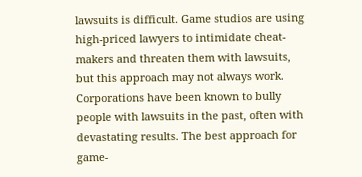lawsuits is difficult. Game studios are using high-priced lawyers to intimidate cheat-makers and threaten them with lawsuits, but this approach may not always work. Corporations have been known to bully people with lawsuits in the past, often with devastating results. The best approach for game-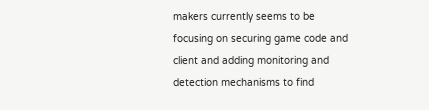makers currently seems to be focusing on securing game code and client and adding monitoring and detection mechanisms to find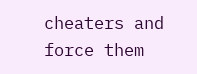cheaters and force them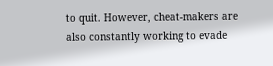to quit. However, cheat-makers are also constantly working to evade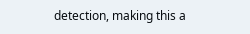detection, making this a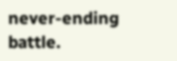never-ending battle.